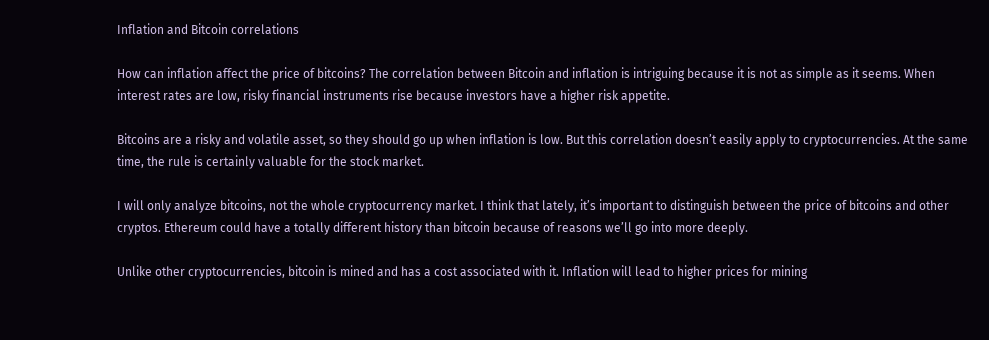Inflation and Bitcoin correlations

How can inflation affect the price of bitcoins? The correlation between Bitcoin and inflation is intriguing because it is not as simple as it seems. When interest rates are low, risky financial instruments rise because investors have a higher risk appetite.

Bitcoins are a risky and volatile asset, so they should go up when inflation is low. But this correlation doesn’t easily apply to cryptocurrencies. At the same time, the rule is certainly valuable for the stock market.

I will only analyze bitcoins, not the whole cryptocurrency market. I think that lately, it’s important to distinguish between the price of bitcoins and other cryptos. Ethereum could have a totally different history than bitcoin because of reasons we’ll go into more deeply.

Unlike other cryptocurrencies, bitcoin is mined and has a cost associated with it. Inflation will lead to higher prices for mining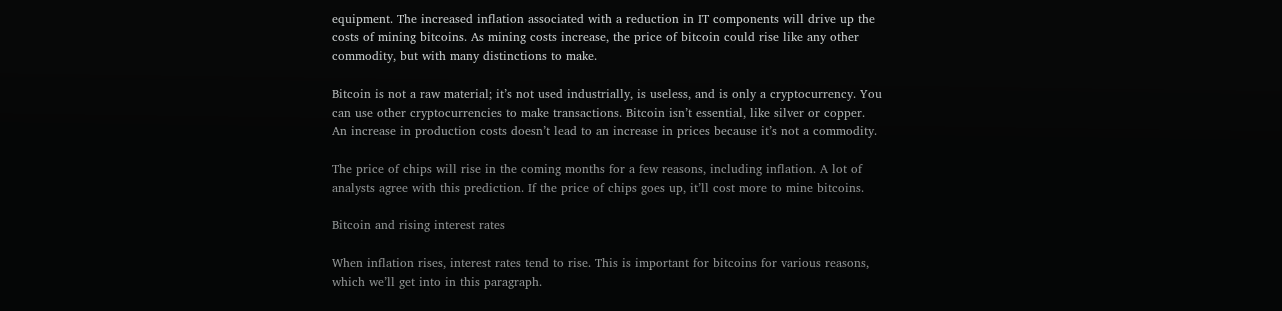equipment. The increased inflation associated with a reduction in IT components will drive up the costs of mining bitcoins. As mining costs increase, the price of bitcoin could rise like any other commodity, but with many distinctions to make.

Bitcoin is not a raw material; it’s not used industrially, is useless, and is only a cryptocurrency. You can use other cryptocurrencies to make transactions. Bitcoin isn’t essential, like silver or copper. An increase in production costs doesn’t lead to an increase in prices because it’s not a commodity.

The price of chips will rise in the coming months for a few reasons, including inflation. A lot of analysts agree with this prediction. If the price of chips goes up, it’ll cost more to mine bitcoins.

Bitcoin and rising interest rates

When inflation rises, interest rates tend to rise. This is important for bitcoins for various reasons, which we’ll get into in this paragraph.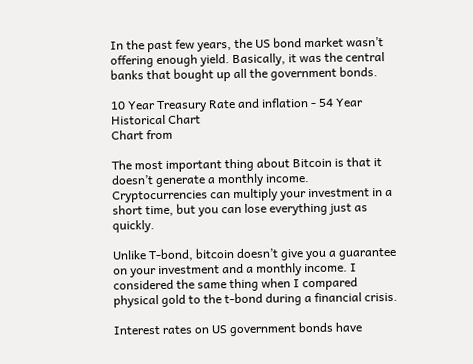In the past few years, the US bond market wasn’t offering enough yield. Basically, it was the central banks that bought up all the government bonds.

10 Year Treasury Rate and inflation - 54 Year Historical Chart
Chart from

The most important thing about Bitcoin is that it doesn’t generate a monthly income. Cryptocurrencies can multiply your investment in a short time, but you can lose everything just as quickly.

Unlike T-bond, bitcoin doesn’t give you a guarantee on your investment and a monthly income. I considered the same thing when I compared physical gold to the t-bond during a financial crisis.

Interest rates on US government bonds have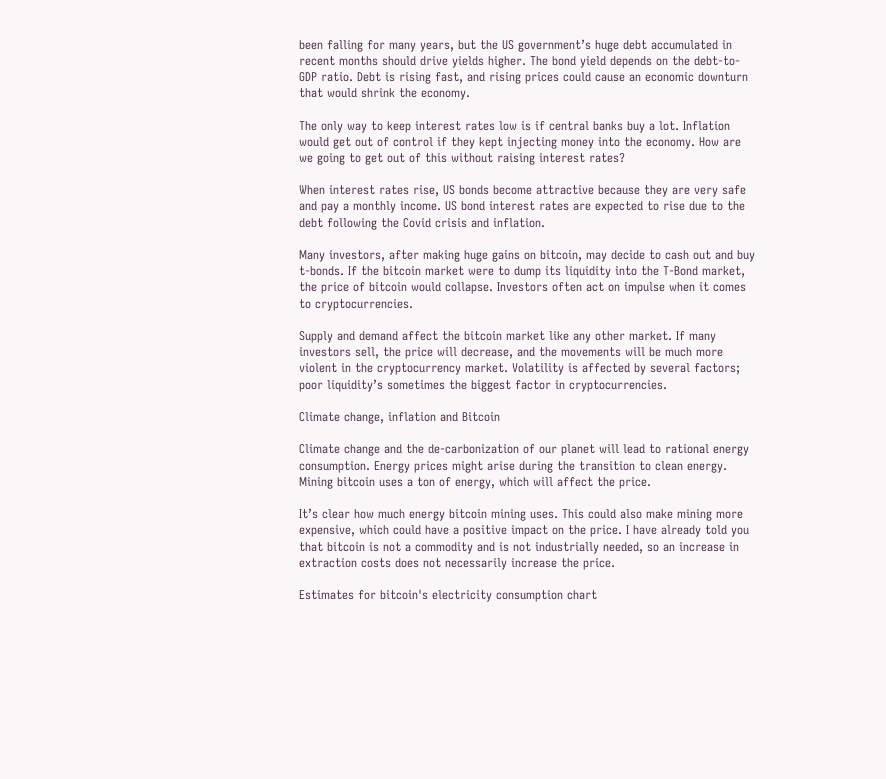been falling for many years, but the US government’s huge debt accumulated in recent months should drive yields higher. The bond yield depends on the debt-to-GDP ratio. Debt is rising fast, and rising prices could cause an economic downturn that would shrink the economy.

The only way to keep interest rates low is if central banks buy a lot. Inflation would get out of control if they kept injecting money into the economy. How are we going to get out of this without raising interest rates?

When interest rates rise, US bonds become attractive because they are very safe and pay a monthly income. US bond interest rates are expected to rise due to the debt following the Covid crisis and inflation.

Many investors, after making huge gains on bitcoin, may decide to cash out and buy t-bonds. If the bitcoin market were to dump its liquidity into the T-Bond market, the price of bitcoin would collapse. Investors often act on impulse when it comes to cryptocurrencies.

Supply and demand affect the bitcoin market like any other market. If many investors sell, the price will decrease, and the movements will be much more violent in the cryptocurrency market. Volatility is affected by several factors; poor liquidity’s sometimes the biggest factor in cryptocurrencies.

Climate change, inflation and Bitcoin

Climate change and the de-carbonization of our planet will lead to rational energy consumption. Energy prices might arise during the transition to clean energy. Mining bitcoin uses a ton of energy, which will affect the price.

It’s clear how much energy bitcoin mining uses. This could also make mining more expensive, which could have a positive impact on the price. I have already told you that bitcoin is not a commodity and is not industrially needed, so an increase in extraction costs does not necessarily increase the price.

Estimates for bitcoin's electricity consumption chart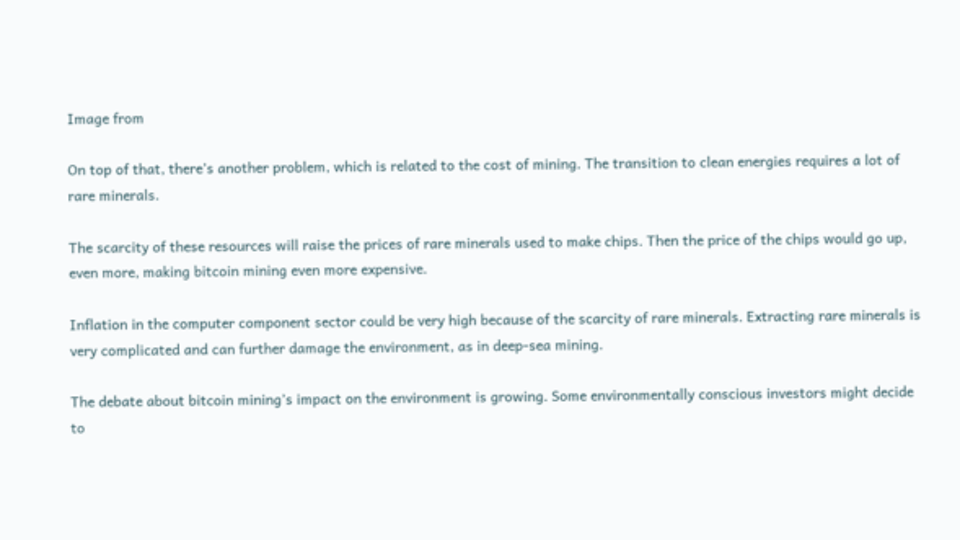Image from

On top of that, there’s another problem, which is related to the cost of mining. The transition to clean energies requires a lot of rare minerals.

The scarcity of these resources will raise the prices of rare minerals used to make chips. Then the price of the chips would go up, even more, making bitcoin mining even more expensive.

Inflation in the computer component sector could be very high because of the scarcity of rare minerals. Extracting rare minerals is very complicated and can further damage the environment, as in deep-sea mining.

The debate about bitcoin mining’s impact on the environment is growing. Some environmentally conscious investors might decide to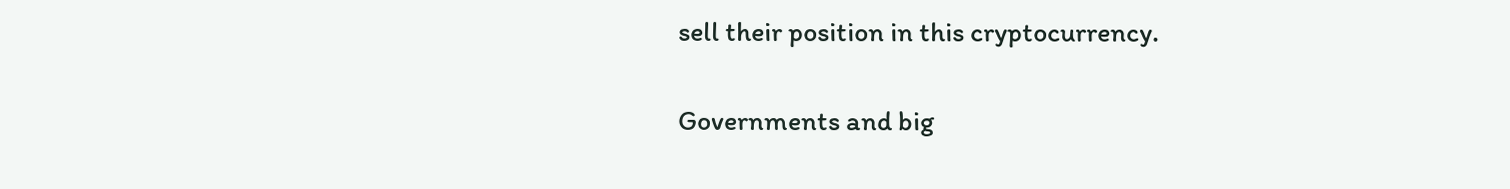sell their position in this cryptocurrency.

Governments and big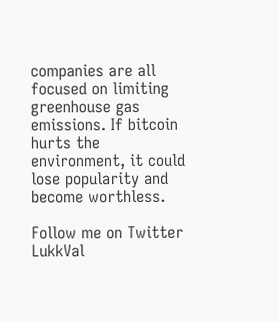companies are all focused on limiting greenhouse gas emissions. If bitcoin hurts the environment, it could lose popularity and become worthless.

Follow me on Twitter LukkVal